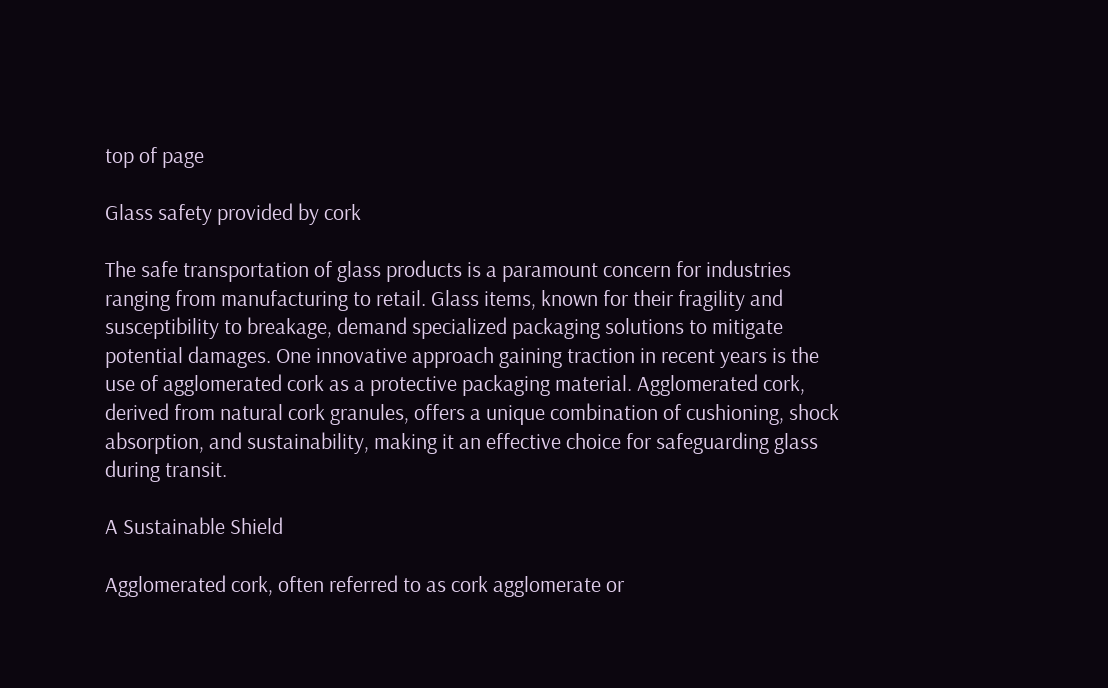top of page

Glass safety provided by cork

The safe transportation of glass products is a paramount concern for industries ranging from manufacturing to retail. Glass items, known for their fragility and susceptibility to breakage, demand specialized packaging solutions to mitigate potential damages. One innovative approach gaining traction in recent years is the use of agglomerated cork as a protective packaging material. Agglomerated cork, derived from natural cork granules, offers a unique combination of cushioning, shock absorption, and sustainability, making it an effective choice for safeguarding glass during transit.

A Sustainable Shield

Agglomerated cork, often referred to as cork agglomerate or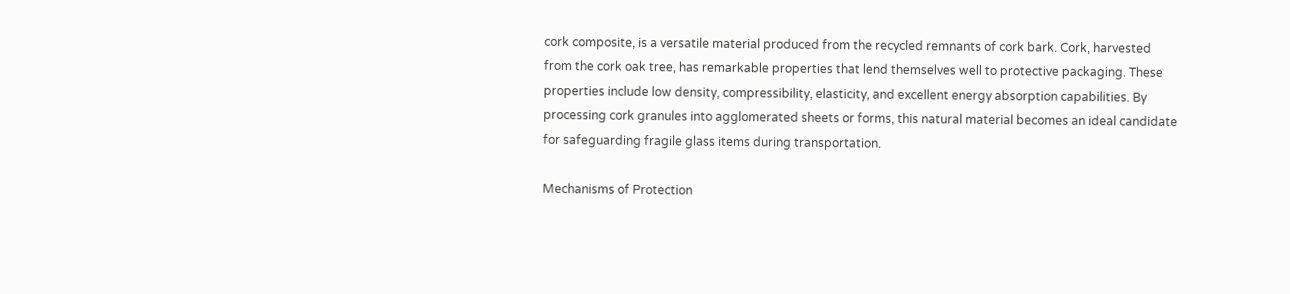cork composite, is a versatile material produced from the recycled remnants of cork bark. Cork, harvested from the cork oak tree, has remarkable properties that lend themselves well to protective packaging. These properties include low density, compressibility, elasticity, and excellent energy absorption capabilities. By processing cork granules into agglomerated sheets or forms, this natural material becomes an ideal candidate for safeguarding fragile glass items during transportation.

Mechanisms of Protection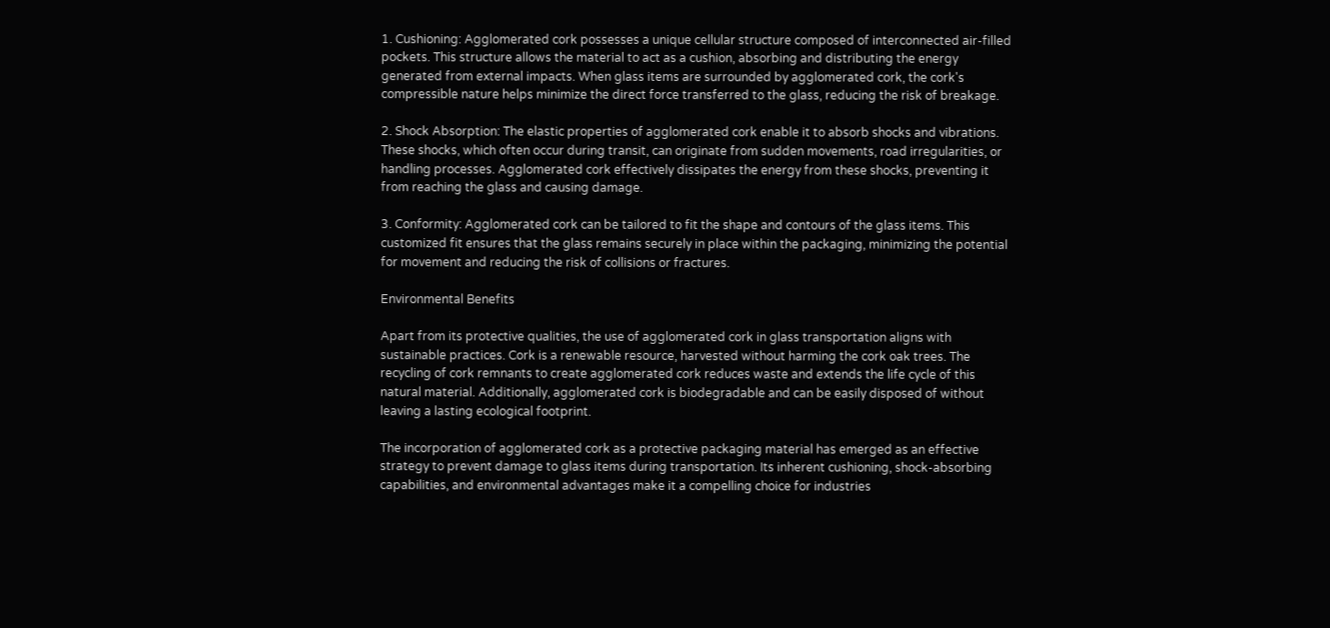1. Cushioning: Agglomerated cork possesses a unique cellular structure composed of interconnected air-filled pockets. This structure allows the material to act as a cushion, absorbing and distributing the energy generated from external impacts. When glass items are surrounded by agglomerated cork, the cork's compressible nature helps minimize the direct force transferred to the glass, reducing the risk of breakage.

2. Shock Absorption: The elastic properties of agglomerated cork enable it to absorb shocks and vibrations. These shocks, which often occur during transit, can originate from sudden movements, road irregularities, or handling processes. Agglomerated cork effectively dissipates the energy from these shocks, preventing it from reaching the glass and causing damage.

3. Conformity: Agglomerated cork can be tailored to fit the shape and contours of the glass items. This customized fit ensures that the glass remains securely in place within the packaging, minimizing the potential for movement and reducing the risk of collisions or fractures.

Environmental Benefits

Apart from its protective qualities, the use of agglomerated cork in glass transportation aligns with sustainable practices. Cork is a renewable resource, harvested without harming the cork oak trees. The recycling of cork remnants to create agglomerated cork reduces waste and extends the life cycle of this natural material. Additionally, agglomerated cork is biodegradable and can be easily disposed of without leaving a lasting ecological footprint.

The incorporation of agglomerated cork as a protective packaging material has emerged as an effective strategy to prevent damage to glass items during transportation. Its inherent cushioning, shock-absorbing capabilities, and environmental advantages make it a compelling choice for industries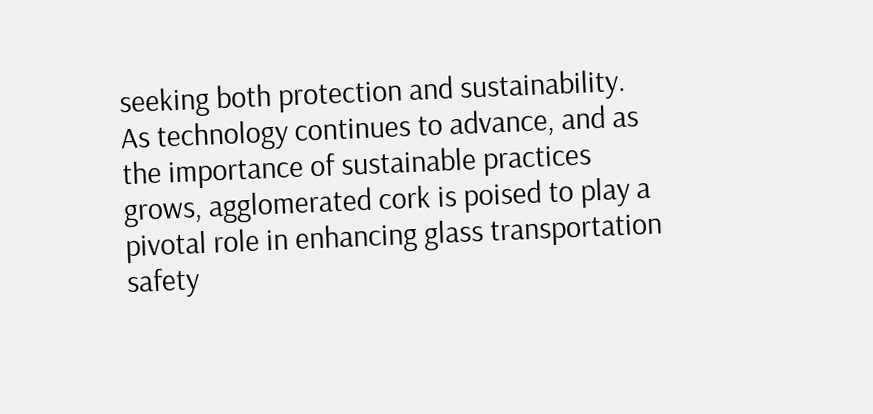seeking both protection and sustainability. As technology continues to advance, and as the importance of sustainable practices grows, agglomerated cork is poised to play a pivotal role in enhancing glass transportation safety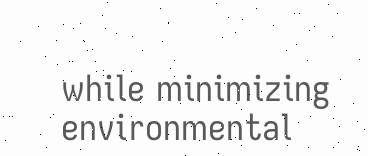while minimizing environmental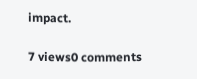impact.

7 views0 comments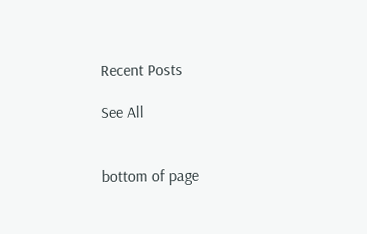Recent Posts

See All


bottom of page